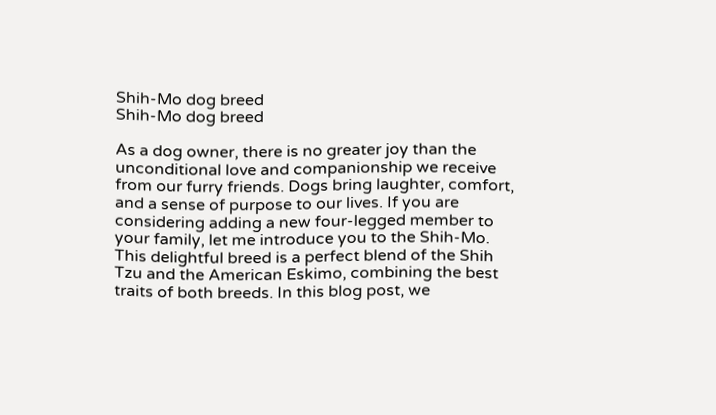Shih-Mo dog breed
Shih-Mo dog breed

As a dog owner, there is no greater joy than the unconditional love and companionship we receive from our furry friends. Dogs bring laughter, comfort, and a sense of purpose to our lives. If you are considering adding a new four-legged member to your family, let me introduce you to the Shih-Mo. This delightful breed is a perfect blend of the Shih Tzu and the American Eskimo, combining the best traits of both breeds. In this blog post, we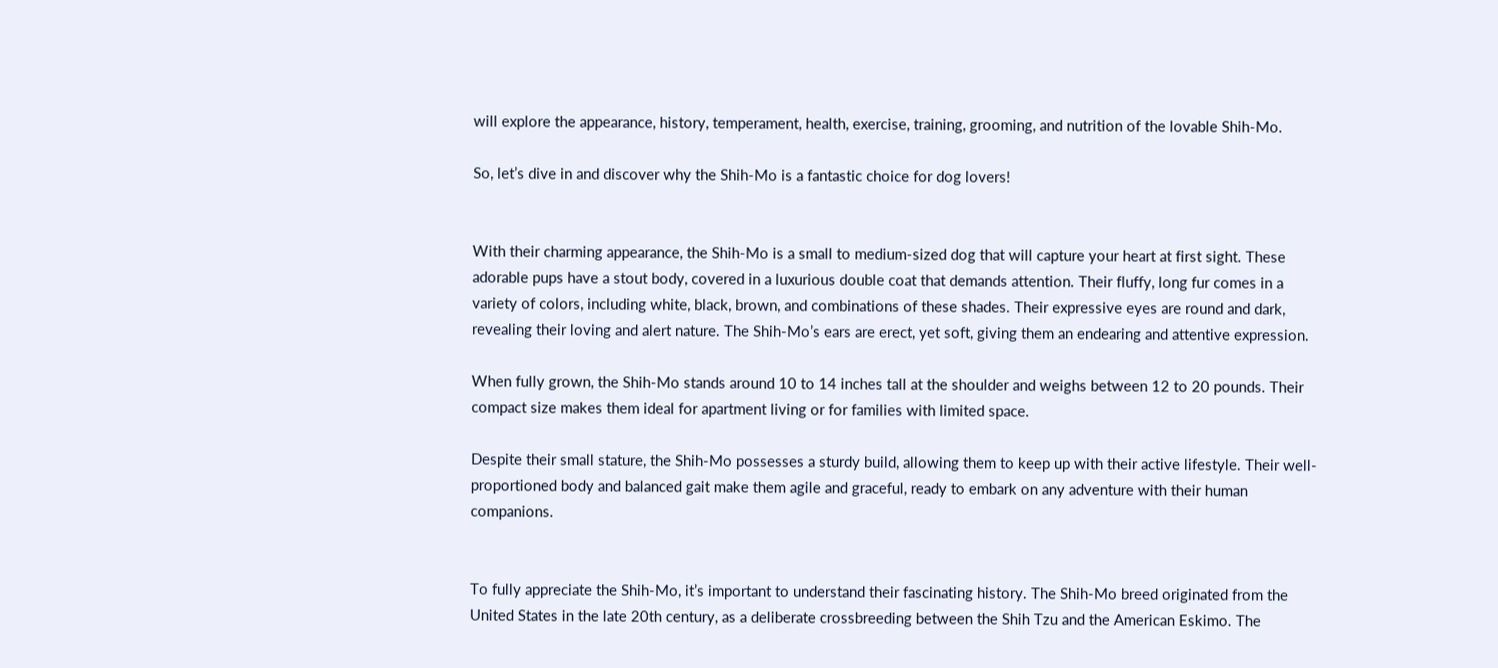will explore the appearance, history, temperament, health, exercise, training, grooming, and nutrition of the lovable Shih-Mo.

So, let’s dive in and discover why the Shih-Mo is a fantastic choice for dog lovers!


With their charming appearance, the Shih-Mo is a small to medium-sized dog that will capture your heart at first sight. These adorable pups have a stout body, covered in a luxurious double coat that demands attention. Their fluffy, long fur comes in a variety of colors, including white, black, brown, and combinations of these shades. Their expressive eyes are round and dark, revealing their loving and alert nature. The Shih-Mo’s ears are erect, yet soft, giving them an endearing and attentive expression.

When fully grown, the Shih-Mo stands around 10 to 14 inches tall at the shoulder and weighs between 12 to 20 pounds. Their compact size makes them ideal for apartment living or for families with limited space.

Despite their small stature, the Shih-Mo possesses a sturdy build, allowing them to keep up with their active lifestyle. Their well-proportioned body and balanced gait make them agile and graceful, ready to embark on any adventure with their human companions.


To fully appreciate the Shih-Mo, it’s important to understand their fascinating history. The Shih-Mo breed originated from the United States in the late 20th century, as a deliberate crossbreeding between the Shih Tzu and the American Eskimo. The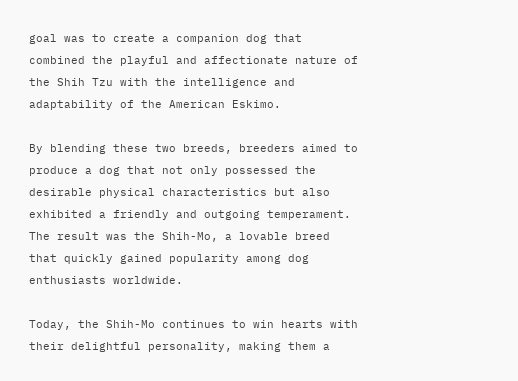goal was to create a companion dog that combined the playful and affectionate nature of the Shih Tzu with the intelligence and adaptability of the American Eskimo.

By blending these two breeds, breeders aimed to produce a dog that not only possessed the desirable physical characteristics but also exhibited a friendly and outgoing temperament. The result was the Shih-Mo, a lovable breed that quickly gained popularity among dog enthusiasts worldwide.

Today, the Shih-Mo continues to win hearts with their delightful personality, making them a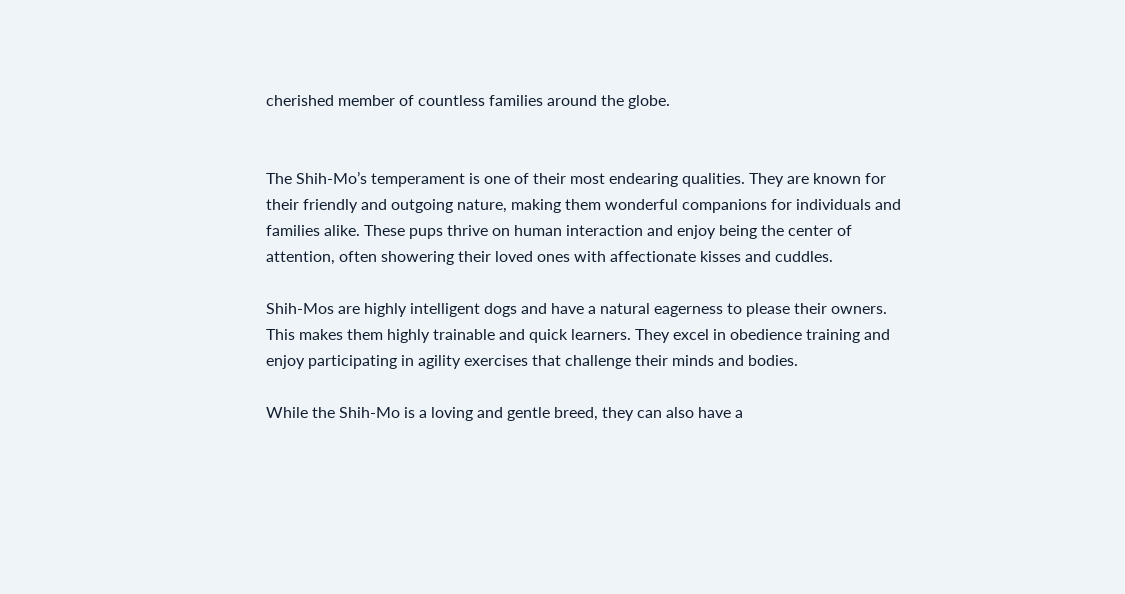cherished member of countless families around the globe.


The Shih-Mo’s temperament is one of their most endearing qualities. They are known for their friendly and outgoing nature, making them wonderful companions for individuals and families alike. These pups thrive on human interaction and enjoy being the center of attention, often showering their loved ones with affectionate kisses and cuddles.

Shih-Mos are highly intelligent dogs and have a natural eagerness to please their owners. This makes them highly trainable and quick learners. They excel in obedience training and enjoy participating in agility exercises that challenge their minds and bodies.

While the Shih-Mo is a loving and gentle breed, they can also have a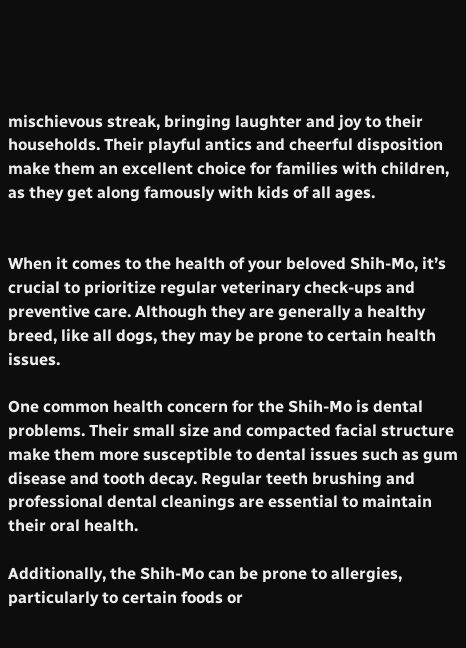mischievous streak, bringing laughter and joy to their households. Their playful antics and cheerful disposition make them an excellent choice for families with children, as they get along famously with kids of all ages.


When it comes to the health of your beloved Shih-Mo, it’s crucial to prioritize regular veterinary check-ups and preventive care. Although they are generally a healthy breed, like all dogs, they may be prone to certain health issues.

One common health concern for the Shih-Mo is dental problems. Their small size and compacted facial structure make them more susceptible to dental issues such as gum disease and tooth decay. Regular teeth brushing and professional dental cleanings are essential to maintain their oral health.

Additionally, the Shih-Mo can be prone to allergies, particularly to certain foods or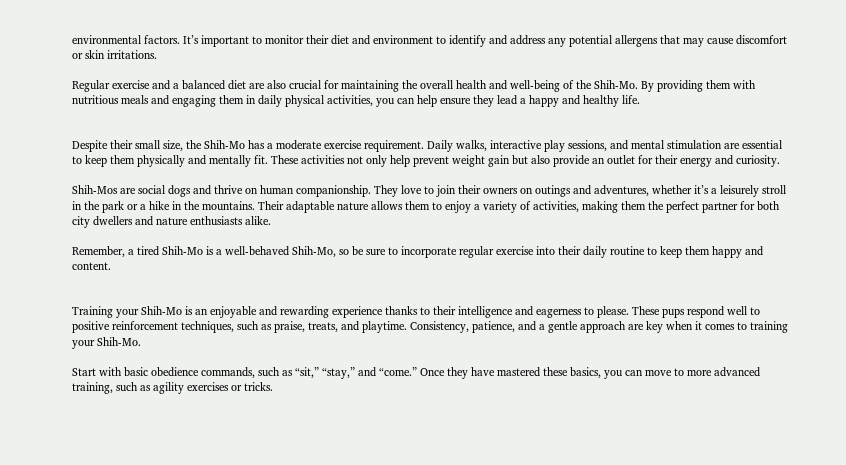environmental factors. It’s important to monitor their diet and environment to identify and address any potential allergens that may cause discomfort or skin irritations.

Regular exercise and a balanced diet are also crucial for maintaining the overall health and well-being of the Shih-Mo. By providing them with nutritious meals and engaging them in daily physical activities, you can help ensure they lead a happy and healthy life.


Despite their small size, the Shih-Mo has a moderate exercise requirement. Daily walks, interactive play sessions, and mental stimulation are essential to keep them physically and mentally fit. These activities not only help prevent weight gain but also provide an outlet for their energy and curiosity.

Shih-Mos are social dogs and thrive on human companionship. They love to join their owners on outings and adventures, whether it’s a leisurely stroll in the park or a hike in the mountains. Their adaptable nature allows them to enjoy a variety of activities, making them the perfect partner for both city dwellers and nature enthusiasts alike.

Remember, a tired Shih-Mo is a well-behaved Shih-Mo, so be sure to incorporate regular exercise into their daily routine to keep them happy and content.


Training your Shih-Mo is an enjoyable and rewarding experience thanks to their intelligence and eagerness to please. These pups respond well to positive reinforcement techniques, such as praise, treats, and playtime. Consistency, patience, and a gentle approach are key when it comes to training your Shih-Mo.

Start with basic obedience commands, such as “sit,” “stay,” and “come.” Once they have mastered these basics, you can move to more advanced training, such as agility exercises or tricks.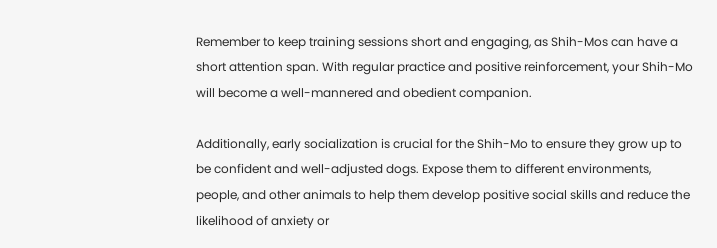Remember to keep training sessions short and engaging, as Shih-Mos can have a short attention span. With regular practice and positive reinforcement, your Shih-Mo will become a well-mannered and obedient companion.

Additionally, early socialization is crucial for the Shih-Mo to ensure they grow up to be confident and well-adjusted dogs. Expose them to different environments, people, and other animals to help them develop positive social skills and reduce the likelihood of anxiety or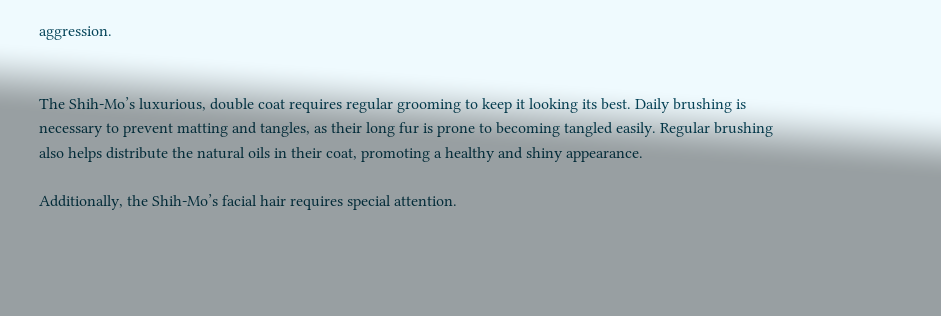aggression.


The Shih-Mo’s luxurious, double coat requires regular grooming to keep it looking its best. Daily brushing is necessary to prevent matting and tangles, as their long fur is prone to becoming tangled easily. Regular brushing also helps distribute the natural oils in their coat, promoting a healthy and shiny appearance.

Additionally, the Shih-Mo’s facial hair requires special attention.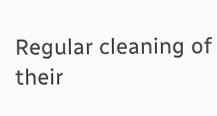Regular cleaning of their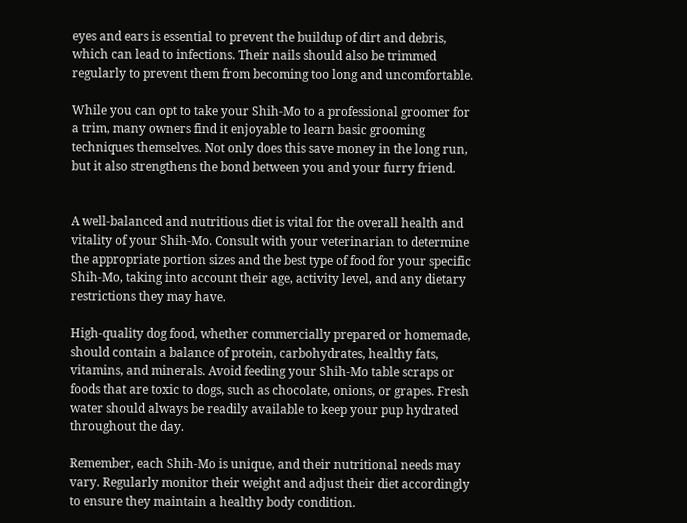eyes and ears is essential to prevent the buildup of dirt and debris, which can lead to infections. Their nails should also be trimmed regularly to prevent them from becoming too long and uncomfortable.

While you can opt to take your Shih-Mo to a professional groomer for a trim, many owners find it enjoyable to learn basic grooming techniques themselves. Not only does this save money in the long run, but it also strengthens the bond between you and your furry friend.


A well-balanced and nutritious diet is vital for the overall health and vitality of your Shih-Mo. Consult with your veterinarian to determine the appropriate portion sizes and the best type of food for your specific Shih-Mo, taking into account their age, activity level, and any dietary restrictions they may have.

High-quality dog food, whether commercially prepared or homemade, should contain a balance of protein, carbohydrates, healthy fats, vitamins, and minerals. Avoid feeding your Shih-Mo table scraps or foods that are toxic to dogs, such as chocolate, onions, or grapes. Fresh water should always be readily available to keep your pup hydrated throughout the day.

Remember, each Shih-Mo is unique, and their nutritional needs may vary. Regularly monitor their weight and adjust their diet accordingly to ensure they maintain a healthy body condition.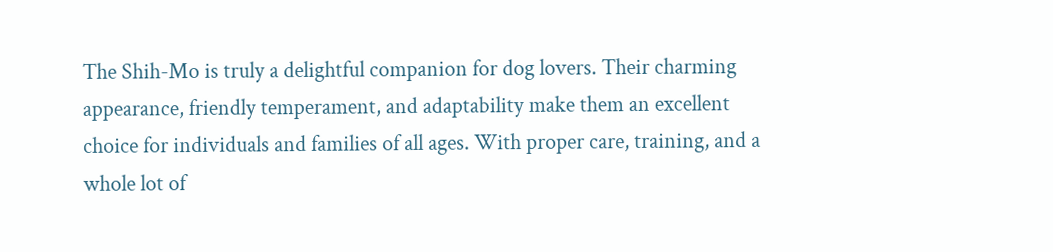The Shih-Mo is truly a delightful companion for dog lovers. Their charming appearance, friendly temperament, and adaptability make them an excellent choice for individuals and families of all ages. With proper care, training, and a whole lot of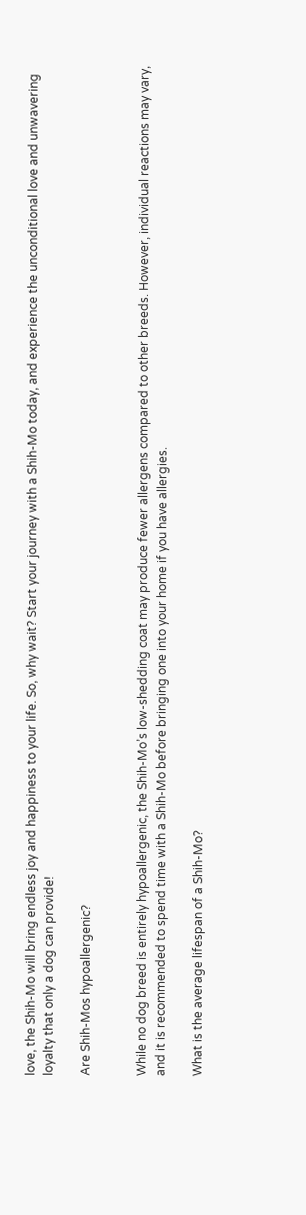love, the Shih-Mo will bring endless joy and happiness to your life. So, why wait? Start your journey with a Shih-Mo today, and experience the unconditional love and unwavering loyalty that only a dog can provide!

Are Shih-Mos hypoallergenic?


While no dog breed is entirely hypoallergenic, the Shih-Mo’s low-shedding coat may produce fewer allergens compared to other breeds. However, individual reactions may vary, and it is recommended to spend time with a Shih-Mo before bringing one into your home if you have allergies.

What is the average lifespan of a Shih-Mo?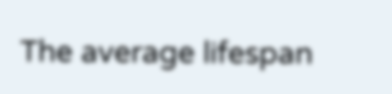The average lifespan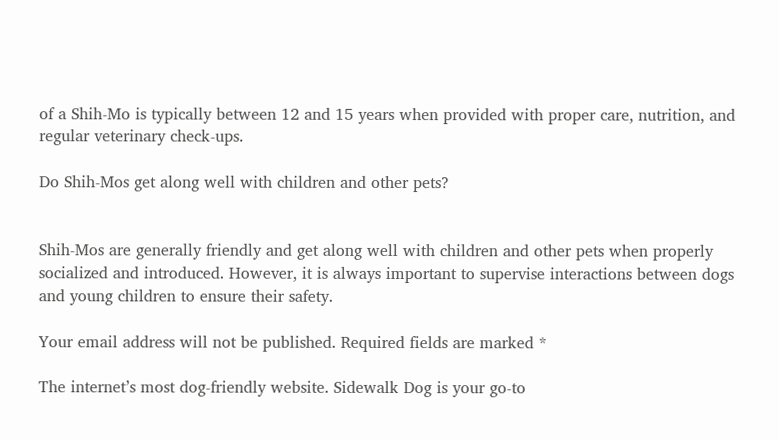of a Shih-Mo is typically between 12 and 15 years when provided with proper care, nutrition, and regular veterinary check-ups.

Do Shih-Mos get along well with children and other pets?


Shih-Mos are generally friendly and get along well with children and other pets when properly socialized and introduced. However, it is always important to supervise interactions between dogs and young children to ensure their safety.

Your email address will not be published. Required fields are marked *

The internet’s most dog-friendly website. Sidewalk Dog is your go-to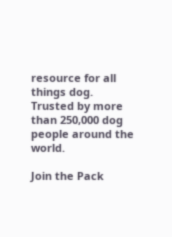resource for all things dog. Trusted by more than 250,000 dog people around the world.

Join the Pack